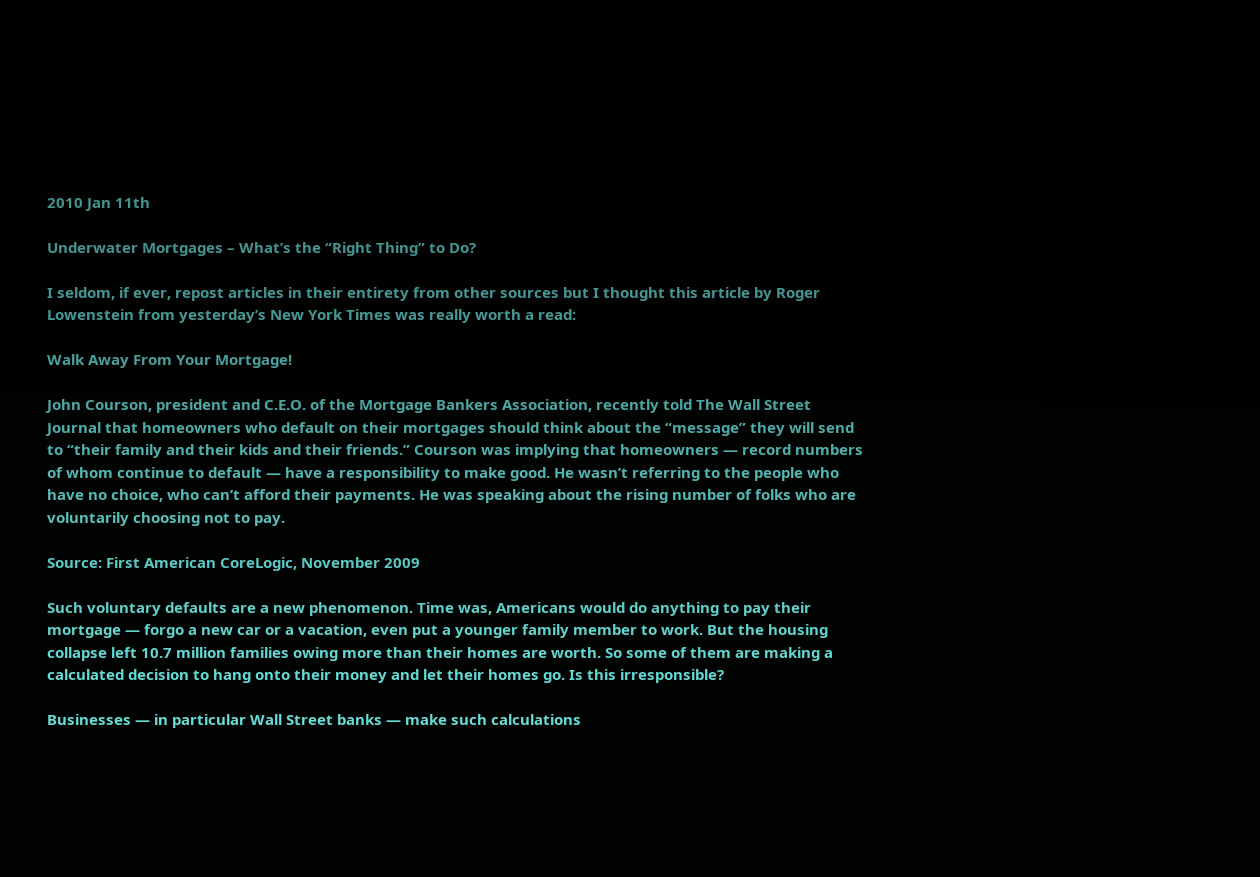2010 Jan 11th

Underwater Mortgages – What’s the “Right Thing” to Do?

I seldom, if ever, repost articles in their entirety from other sources but I thought this article by Roger Lowenstein from yesterday’s New York Times was really worth a read:

Walk Away From Your Mortgage!

John Courson, president and C.E.O. of the Mortgage Bankers Association, recently told The Wall Street Journal that homeowners who default on their mortgages should think about the “message” they will send to “their family and their kids and their friends.” Courson was implying that homeowners — record numbers of whom continue to default — have a responsibility to make good. He wasn’t referring to the people who have no choice, who can’t afford their payments. He was speaking about the rising number of folks who are voluntarily choosing not to pay.

Source: First American CoreLogic, November 2009

Such voluntary defaults are a new phenomenon. Time was, Americans would do anything to pay their mortgage — forgo a new car or a vacation, even put a younger family member to work. But the housing collapse left 10.7 million families owing more than their homes are worth. So some of them are making a calculated decision to hang onto their money and let their homes go. Is this irresponsible?

Businesses — in particular Wall Street banks — make such calculations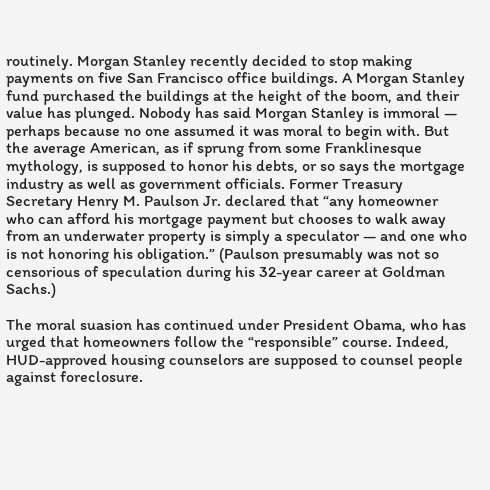routinely. Morgan Stanley recently decided to stop making payments on five San Francisco office buildings. A Morgan Stanley fund purchased the buildings at the height of the boom, and their value has plunged. Nobody has said Morgan Stanley is immoral — perhaps because no one assumed it was moral to begin with. But the average American, as if sprung from some Franklinesque mythology, is supposed to honor his debts, or so says the mortgage industry as well as government officials. Former Treasury Secretary Henry M. Paulson Jr. declared that “any homeowner who can afford his mortgage payment but chooses to walk away from an underwater property is simply a speculator — and one who is not honoring his obligation.” (Paulson presumably was not so censorious of speculation during his 32-year career at Goldman Sachs.)

The moral suasion has continued under President Obama, who has urged that homeowners follow the “responsible” course. Indeed, HUD-approved housing counselors are supposed to counsel people against foreclosure.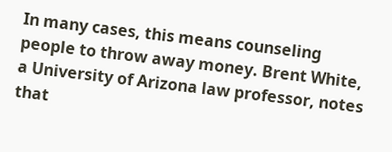In many cases, this means counseling people to throw away money. Brent White, a University of Arizona law professor, notes that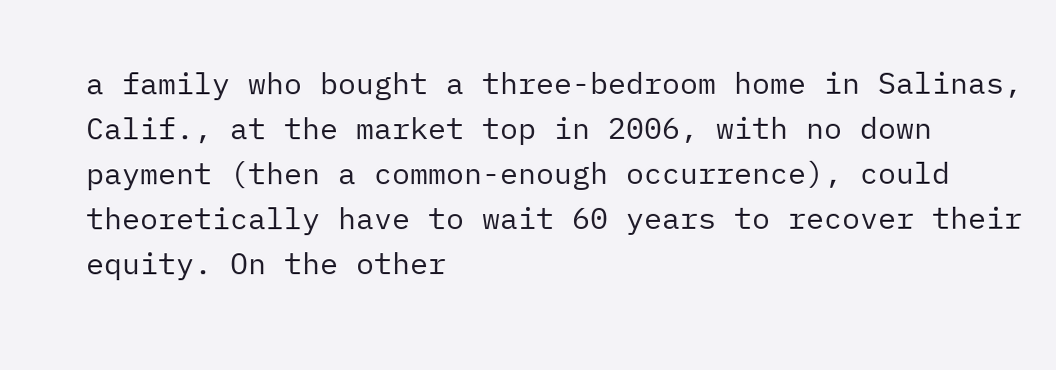a family who bought a three-bedroom home in Salinas, Calif., at the market top in 2006, with no down payment (then a common-enough occurrence), could theoretically have to wait 60 years to recover their equity. On the other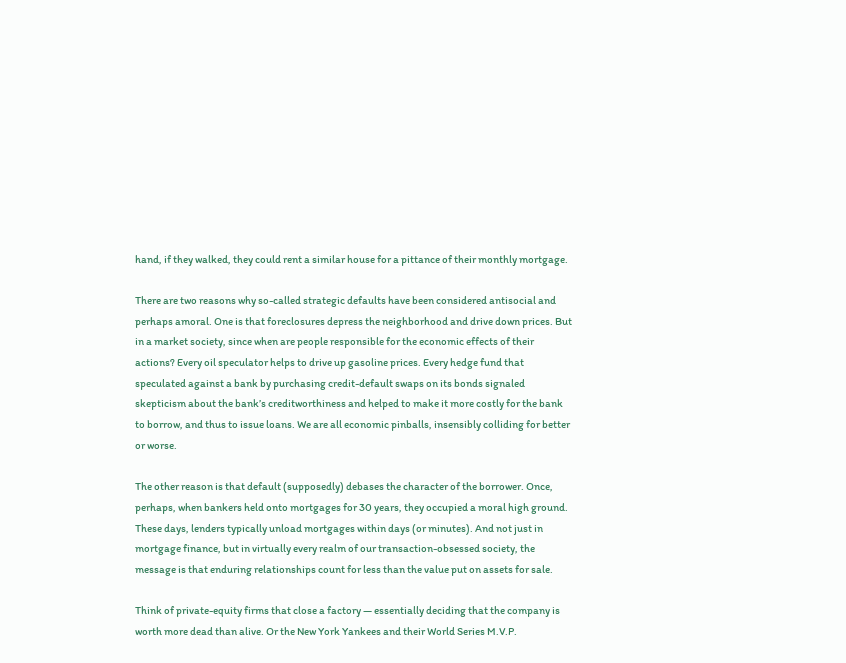hand, if they walked, they could rent a similar house for a pittance of their monthly mortgage.

There are two reasons why so-called strategic defaults have been considered antisocial and perhaps amoral. One is that foreclosures depress the neighborhood and drive down prices. But in a market society, since when are people responsible for the economic effects of their actions? Every oil speculator helps to drive up gasoline prices. Every hedge fund that speculated against a bank by purchasing credit-default swaps on its bonds signaled skepticism about the bank’s creditworthiness and helped to make it more costly for the bank to borrow, and thus to issue loans. We are all economic pinballs, insensibly colliding for better or worse.

The other reason is that default (supposedly) debases the character of the borrower. Once, perhaps, when bankers held onto mortgages for 30 years, they occupied a moral high ground. These days, lenders typically unload mortgages within days (or minutes). And not just in mortgage finance, but in virtually every realm of our transaction-obsessed society, the message is that enduring relationships count for less than the value put on assets for sale.

Think of private-equity firms that close a factory — essentially deciding that the company is worth more dead than alive. Or the New York Yankees and their World Series M.V.P.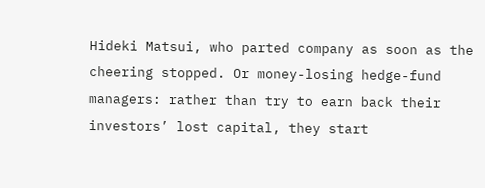Hideki Matsui, who parted company as soon as the cheering stopped. Or money-losing hedge-fund managers: rather than try to earn back their investors’ lost capital, they start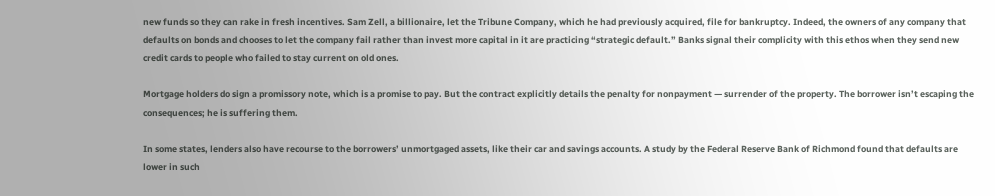new funds so they can rake in fresh incentives. Sam Zell, a billionaire, let the Tribune Company, which he had previously acquired, file for bankruptcy. Indeed, the owners of any company that defaults on bonds and chooses to let the company fail rather than invest more capital in it are practicing “strategic default.” Banks signal their complicity with this ethos when they send new credit cards to people who failed to stay current on old ones.

Mortgage holders do sign a promissory note, which is a promise to pay. But the contract explicitly details the penalty for nonpayment — surrender of the property. The borrower isn’t escaping the consequences; he is suffering them.

In some states, lenders also have recourse to the borrowers’ unmortgaged assets, like their car and savings accounts. A study by the Federal Reserve Bank of Richmond found that defaults are lower in such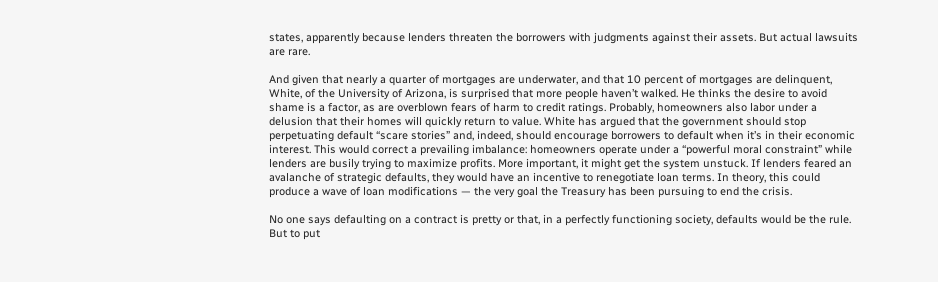states, apparently because lenders threaten the borrowers with judgments against their assets. But actual lawsuits are rare.

And given that nearly a quarter of mortgages are underwater, and that 10 percent of mortgages are delinquent, White, of the University of Arizona, is surprised that more people haven’t walked. He thinks the desire to avoid shame is a factor, as are overblown fears of harm to credit ratings. Probably, homeowners also labor under a delusion that their homes will quickly return to value. White has argued that the government should stop perpetuating default “scare stories” and, indeed, should encourage borrowers to default when it’s in their economic interest. This would correct a prevailing imbalance: homeowners operate under a “powerful moral constraint” while lenders are busily trying to maximize profits. More important, it might get the system unstuck. If lenders feared an avalanche of strategic defaults, they would have an incentive to renegotiate loan terms. In theory, this could produce a wave of loan modifications — the very goal the Treasury has been pursuing to end the crisis.

No one says defaulting on a contract is pretty or that, in a perfectly functioning society, defaults would be the rule. But to put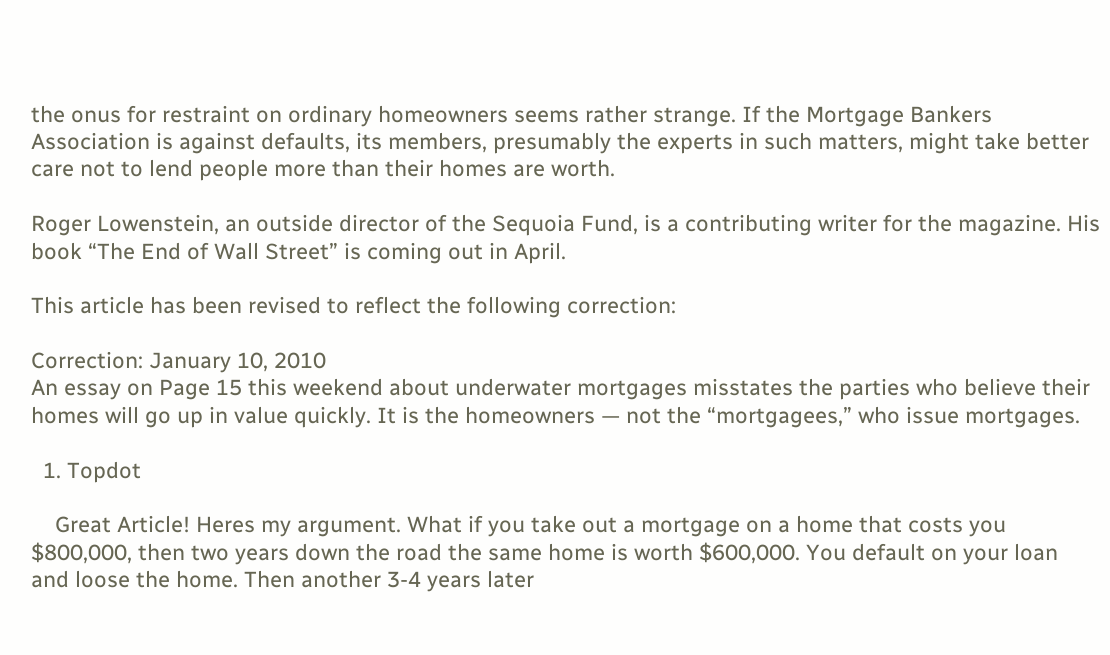the onus for restraint on ordinary homeowners seems rather strange. If the Mortgage Bankers Association is against defaults, its members, presumably the experts in such matters, might take better care not to lend people more than their homes are worth.

Roger Lowenstein, an outside director of the Sequoia Fund, is a contributing writer for the magazine. His book “The End of Wall Street” is coming out in April.

This article has been revised to reflect the following correction:

Correction: January 10, 2010
An essay on Page 15 this weekend about underwater mortgages misstates the parties who believe their homes will go up in value quickly. It is the homeowners — not the “mortgagees,” who issue mortgages.

  1. Topdot

    Great Article! Heres my argument. What if you take out a mortgage on a home that costs you $800,000, then two years down the road the same home is worth $600,000. You default on your loan and loose the home. Then another 3-4 years later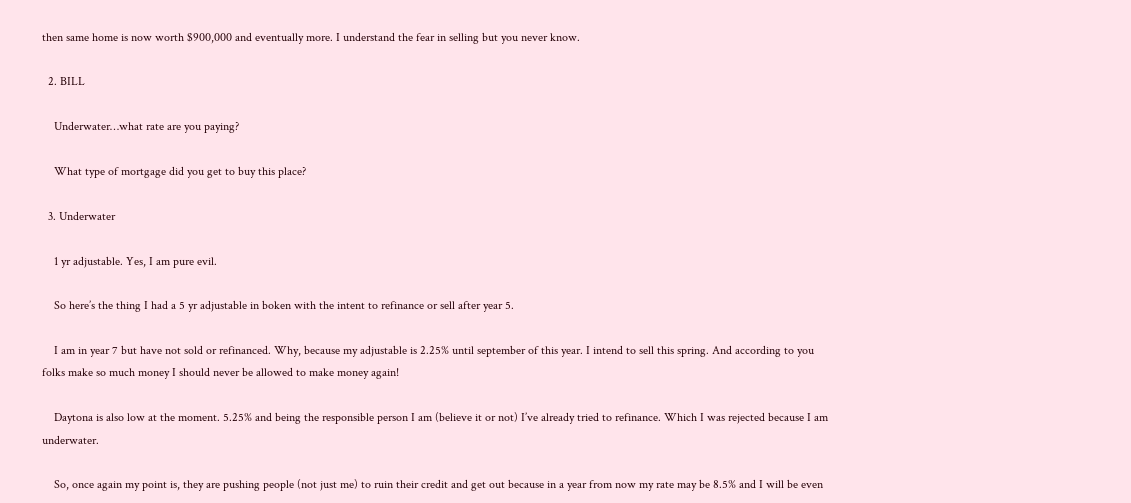then same home is now worth $900,000 and eventually more. I understand the fear in selling but you never know.

  2. BILL

    Underwater…what rate are you paying?

    What type of mortgage did you get to buy this place?

  3. Underwater

    1 yr adjustable. Yes, I am pure evil.

    So here’s the thing I had a 5 yr adjustable in boken with the intent to refinance or sell after year 5.

    I am in year 7 but have not sold or refinanced. Why, because my adjustable is 2.25% until september of this year. I intend to sell this spring. And according to you folks make so much money I should never be allowed to make money again!

    Daytona is also low at the moment. 5.25% and being the responsible person I am (believe it or not) I’ve already tried to refinance. Which I was rejected because I am underwater.

    So, once again my point is, they are pushing people (not just me) to ruin their credit and get out because in a year from now my rate may be 8.5% and I will be even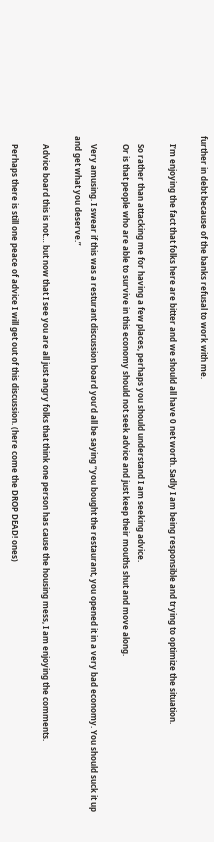further in debt because of the banks refusal to work with me.

    I’m enjoying the fact that folks here are bitter and we should all have 0 net worth. Sadly I am being responsible and trying to optimize the situation.

    So rather than attacking me for having a few places, perhaps you should understand I am seeking advice.
    Or is that people who are able to survive in this economy should not seek advice and just keep their mouths shut and move along.

    Very amusing. I swear if this was a resturant discussion board you’d all be saying “you bought the restaurant, you opened it in a very bad economy. You should suck it up and get what you deserve.”

    Advice board this is not… but now that I see you are all just angry folks that think one person has cause the housing mess, I am enjoying the comments.

    Perhaps there is still one peace of advice I will get out of this discussion. (here come the DROP DEAD! ones)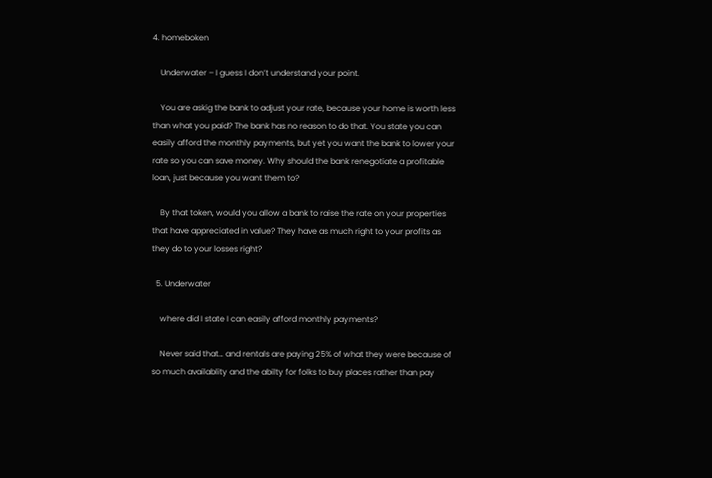4. homeboken

    Underwater – I guess I don’t understand your point.

    You are askig the bank to adjust your rate, because your home is worth less than what you paid? The bank has no reason to do that. You state you can easily afford the monthly payments, but yet you want the bank to lower your rate so you can save money. Why should the bank renegotiate a profitable loan, just because you want them to?

    By that token, would you allow a bank to raise the rate on your properties that have appreciated in value? They have as much right to your profits as they do to your losses right?

  5. Underwater

    where did I state I can easily afford monthly payments?

    Never said that… and rentals are paying 25% of what they were because of so much availablity and the abilty for folks to buy places rather than pay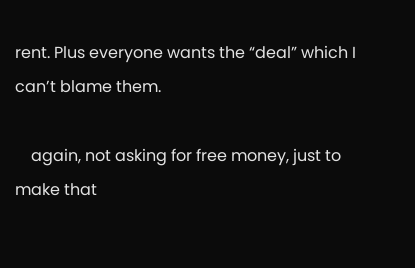rent. Plus everyone wants the “deal” which I can’t blame them.

    again, not asking for free money, just to make that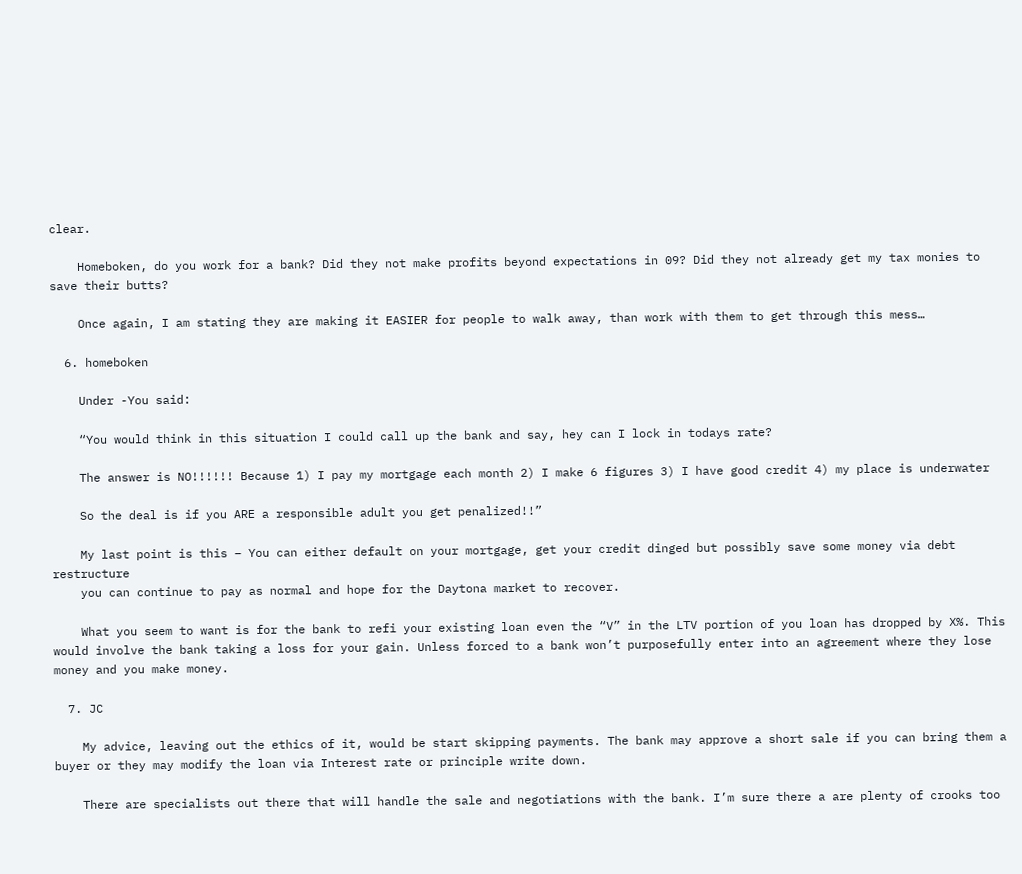clear.

    Homeboken, do you work for a bank? Did they not make profits beyond expectations in 09? Did they not already get my tax monies to save their butts?

    Once again, I am stating they are making it EASIER for people to walk away, than work with them to get through this mess…

  6. homeboken

    Under -You said:

    “You would think in this situation I could call up the bank and say, hey can I lock in todays rate?

    The answer is NO!!!!!! Because 1) I pay my mortgage each month 2) I make 6 figures 3) I have good credit 4) my place is underwater

    So the deal is if you ARE a responsible adult you get penalized!!”

    My last point is this – You can either default on your mortgage, get your credit dinged but possibly save some money via debt restructure
    you can continue to pay as normal and hope for the Daytona market to recover.

    What you seem to want is for the bank to refi your existing loan even the “V” in the LTV portion of you loan has dropped by X%. This would involve the bank taking a loss for your gain. Unless forced to a bank won’t purposefully enter into an agreement where they lose money and you make money.

  7. JC

    My advice, leaving out the ethics of it, would be start skipping payments. The bank may approve a short sale if you can bring them a buyer or they may modify the loan via Interest rate or principle write down.

    There are specialists out there that will handle the sale and negotiations with the bank. I’m sure there a are plenty of crooks too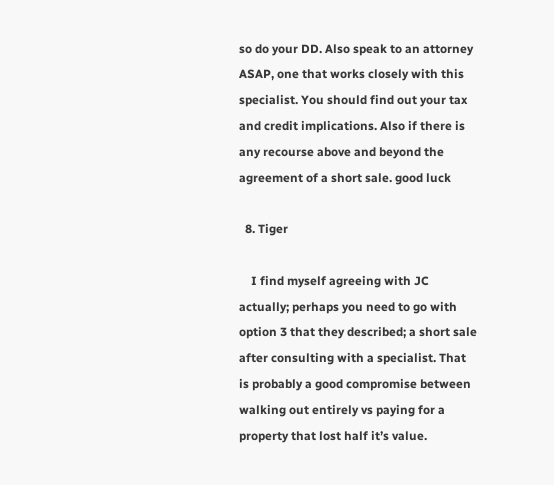so do your DD. Also speak to an attorney ASAP, one that works closely with this specialist. You should find out your tax and credit implications. Also if there is any recourse above and beyond the agreement of a short sale. good luck

  8. Tiger

    I find myself agreeing with JC actually; perhaps you need to go with option 3 that they described; a short sale after consulting with a specialist. That is probably a good compromise between walking out entirely vs paying for a property that lost half it’s value.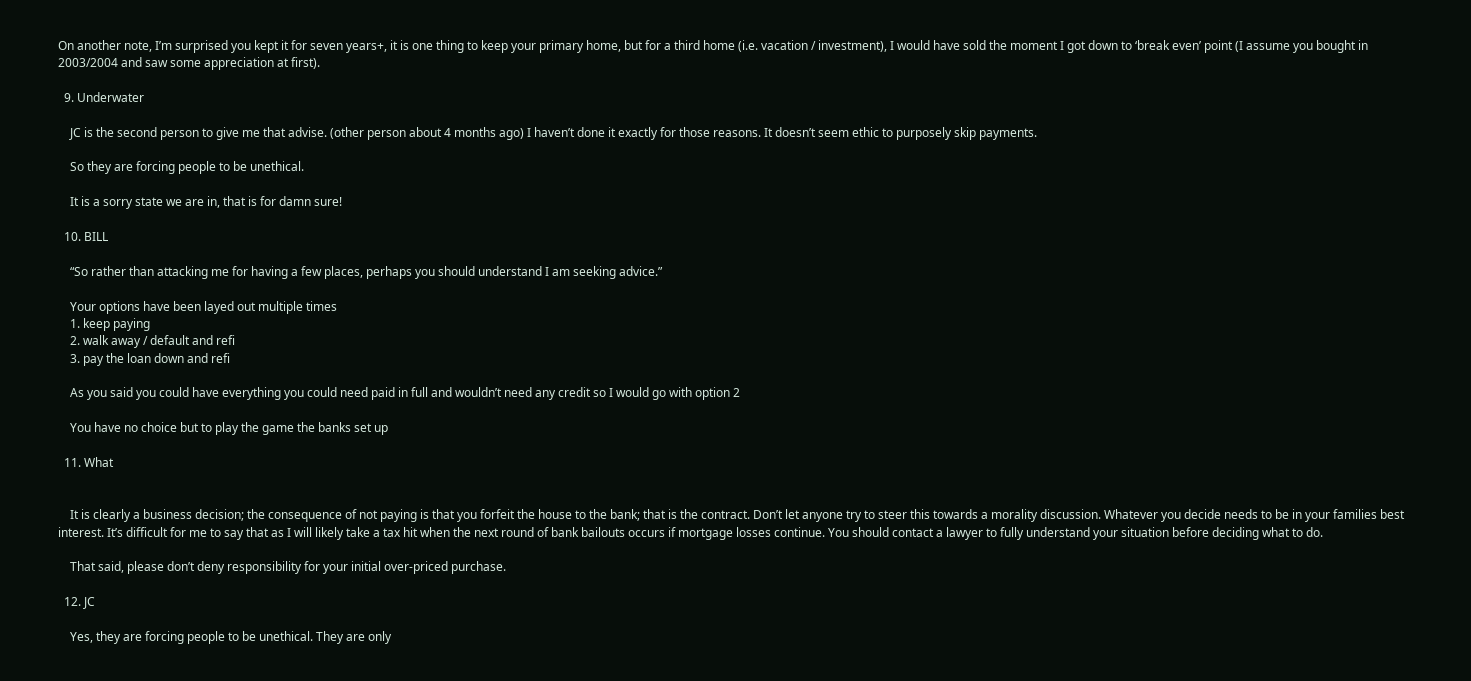On another note, I’m surprised you kept it for seven years+, it is one thing to keep your primary home, but for a third home (i.e. vacation / investment), I would have sold the moment I got down to ‘break even’ point (I assume you bought in 2003/2004 and saw some appreciation at first).

  9. Underwater

    JC is the second person to give me that advise. (other person about 4 months ago) I haven’t done it exactly for those reasons. It doesn’t seem ethic to purposely skip payments.

    So they are forcing people to be unethical.

    It is a sorry state we are in, that is for damn sure!

  10. BILL

    “So rather than attacking me for having a few places, perhaps you should understand I am seeking advice.”

    Your options have been layed out multiple times
    1. keep paying
    2. walk away / default and refi
    3. pay the loan down and refi

    As you said you could have everything you could need paid in full and wouldn’t need any credit so I would go with option 2

    You have no choice but to play the game the banks set up

  11. What


    It is clearly a business decision; the consequence of not paying is that you forfeit the house to the bank; that is the contract. Don’t let anyone try to steer this towards a morality discussion. Whatever you decide needs to be in your families best interest. It’s difficult for me to say that as I will likely take a tax hit when the next round of bank bailouts occurs if mortgage losses continue. You should contact a lawyer to fully understand your situation before deciding what to do.

    That said, please don’t deny responsibility for your initial over-priced purchase.

  12. JC

    Yes, they are forcing people to be unethical. They are only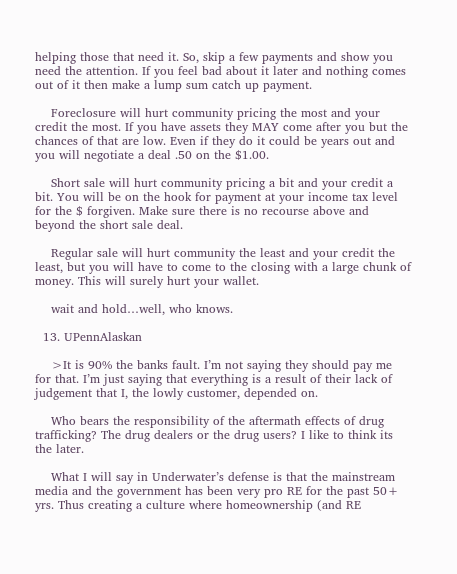helping those that need it. So, skip a few payments and show you need the attention. If you feel bad about it later and nothing comes out of it then make a lump sum catch up payment.

    Foreclosure will hurt community pricing the most and your credit the most. If you have assets they MAY come after you but the chances of that are low. Even if they do it could be years out and you will negotiate a deal .50 on the $1.00.

    Short sale will hurt community pricing a bit and your credit a bit. You will be on the hook for payment at your income tax level for the $ forgiven. Make sure there is no recourse above and beyond the short sale deal.

    Regular sale will hurt community the least and your credit the least, but you will have to come to the closing with a large chunk of money. This will surely hurt your wallet.

    wait and hold…well, who knows.

  13. UPennAlaskan

    >It is 90% the banks fault. I’m not saying they should pay me for that. I’m just saying that everything is a result of their lack of judgement that I, the lowly customer, depended on.

    Who bears the responsibility of the aftermath effects of drug trafficking? The drug dealers or the drug users? I like to think its the later.

    What I will say in Underwater’s defense is that the mainstream media and the government has been very pro RE for the past 50+ yrs. Thus creating a culture where homeownership (and RE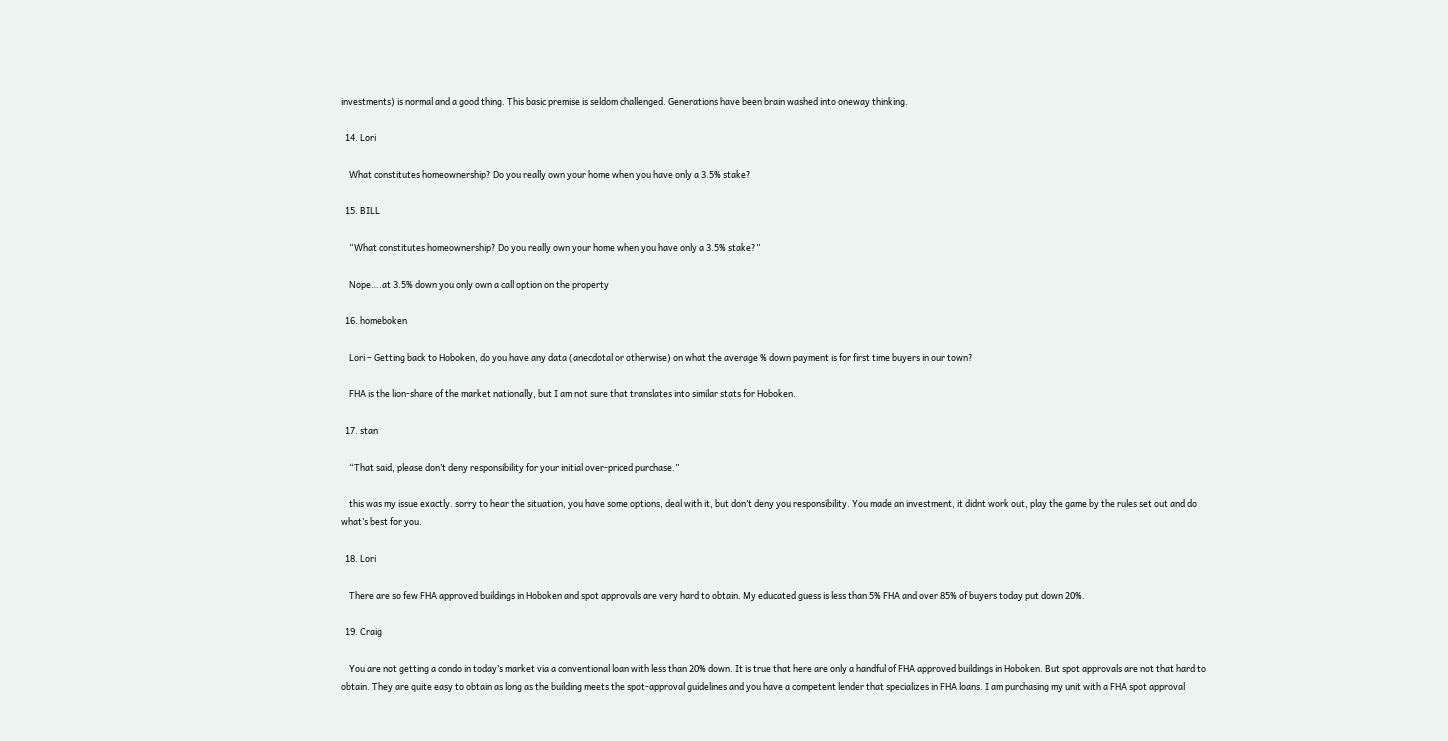investments) is normal and a good thing. This basic premise is seldom challenged. Generations have been brain washed into oneway thinking.

  14. Lori

    What constitutes homeownership? Do you really own your home when you have only a 3.5% stake?

  15. BILL

    “What constitutes homeownership? Do you really own your home when you have only a 3.5% stake?”

    Nope….at 3.5% down you only own a call option on the property

  16. homeboken

    Lori – Getting back to Hoboken, do you have any data (anecdotal or otherwise) on what the average % down payment is for first time buyers in our town?

    FHA is the lion-share of the market nationally, but I am not sure that translates into similar stats for Hoboken.

  17. stan

    “That said, please don’t deny responsibility for your initial over-priced purchase.”

    this was my issue exactly. sorry to hear the situation, you have some options, deal with it, but don’t deny you responsibility. You made an investment, it didnt work out, play the game by the rules set out and do what’s best for you.

  18. Lori

    There are so few FHA approved buildings in Hoboken and spot approvals are very hard to obtain. My educated guess is less than 5% FHA and over 85% of buyers today put down 20%.

  19. Craig

    You are not getting a condo in today’s market via a conventional loan with less than 20% down. It is true that here are only a handful of FHA approved buildings in Hoboken. But spot approvals are not that hard to obtain. They are quite easy to obtain as long as the building meets the spot-approval guidelines and you have a competent lender that specializes in FHA loans. I am purchasing my unit with a FHA spot approval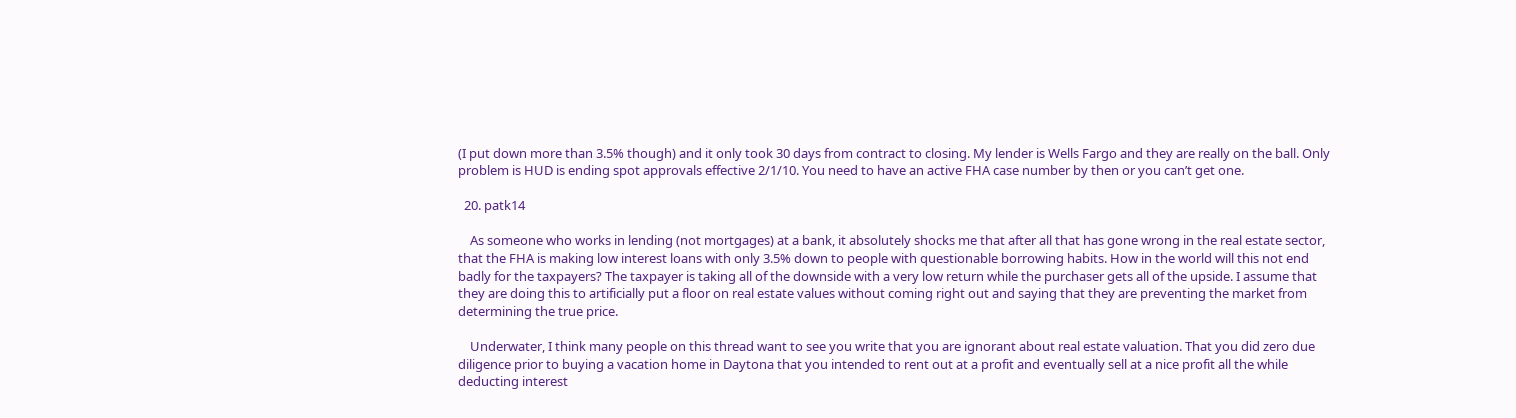(I put down more than 3.5% though) and it only took 30 days from contract to closing. My lender is Wells Fargo and they are really on the ball. Only problem is HUD is ending spot approvals effective 2/1/10. You need to have an active FHA case number by then or you can’t get one.

  20. patk14

    As someone who works in lending (not mortgages) at a bank, it absolutely shocks me that after all that has gone wrong in the real estate sector, that the FHA is making low interest loans with only 3.5% down to people with questionable borrowing habits. How in the world will this not end badly for the taxpayers? The taxpayer is taking all of the downside with a very low return while the purchaser gets all of the upside. I assume that they are doing this to artificially put a floor on real estate values without coming right out and saying that they are preventing the market from determining the true price.

    Underwater, I think many people on this thread want to see you write that you are ignorant about real estate valuation. That you did zero due diligence prior to buying a vacation home in Daytona that you intended to rent out at a profit and eventually sell at a nice profit all the while deducting interest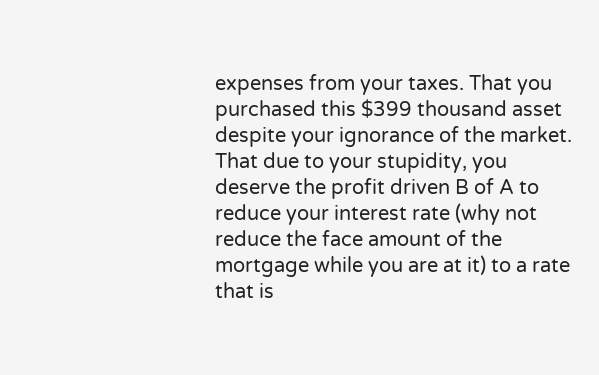expenses from your taxes. That you purchased this $399 thousand asset despite your ignorance of the market. That due to your stupidity, you deserve the profit driven B of A to reduce your interest rate (why not reduce the face amount of the mortgage while you are at it) to a rate that is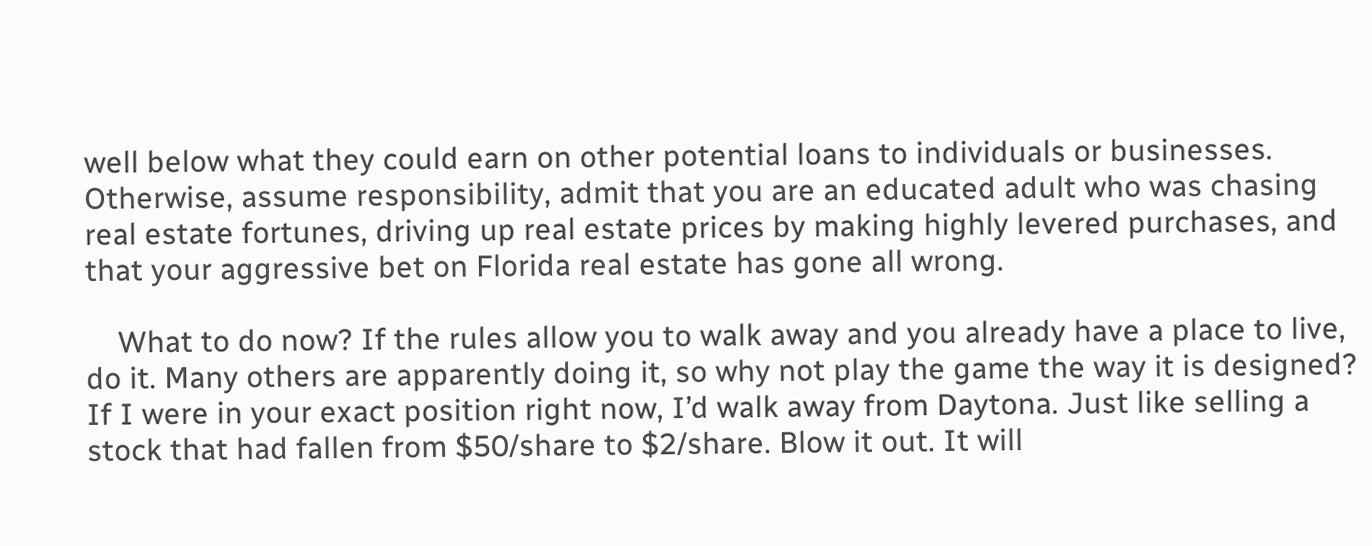well below what they could earn on other potential loans to individuals or businesses. Otherwise, assume responsibility, admit that you are an educated adult who was chasing real estate fortunes, driving up real estate prices by making highly levered purchases, and that your aggressive bet on Florida real estate has gone all wrong.

    What to do now? If the rules allow you to walk away and you already have a place to live, do it. Many others are apparently doing it, so why not play the game the way it is designed? If I were in your exact position right now, I’d walk away from Daytona. Just like selling a stock that had fallen from $50/share to $2/share. Blow it out. It will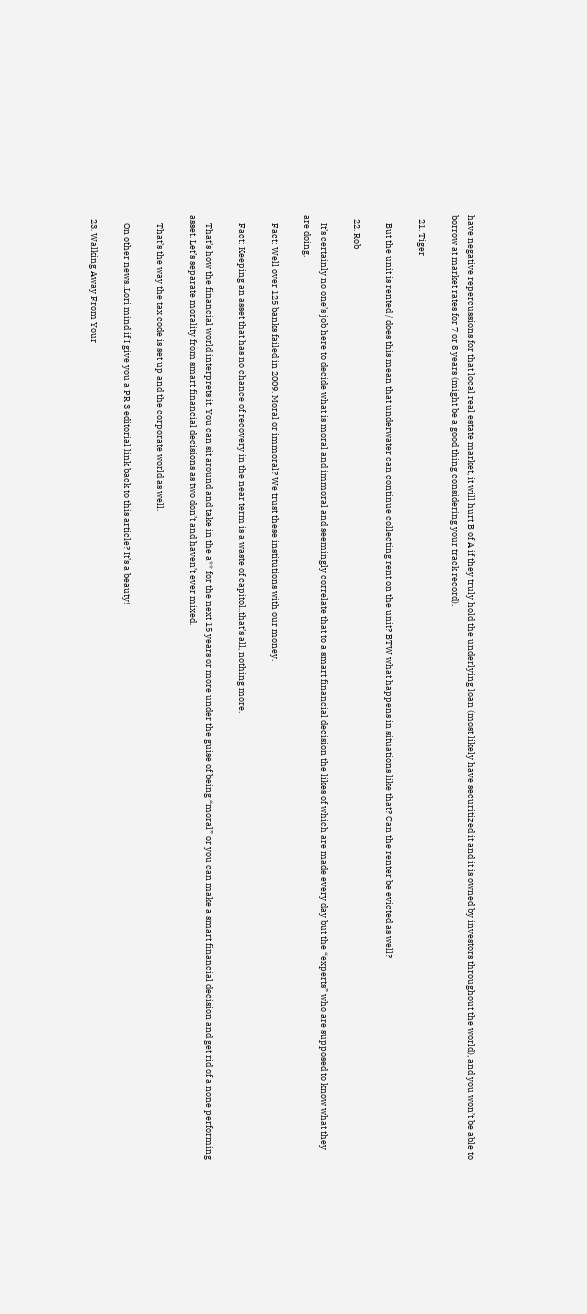have negative repercussions for that local real estate market, it will hurt B of A if they truly hold the underlying loan (most likely have securitized it and it is owned by investors throughout the world), and you won’t be able to borrow at market rates for 7 or 8 years (might be a good thing considering your track record).

  21. Tiger

    But the unit is rented / does this mean that underwater can continue collecting rent on the unit? BTW what happens in situations like that? Can the renter be evicted as well?

  22. Rob

    It’s certainly no one’s job here to decide what is moral and immoral and seemingly correlate that to a smart financial decision the likes of which are made every day but the “experts” who are supposed to know what they are doing.

    Fact: Well over 125 banks failed in 2009. Moral or immoral? We trust these institutions with our money.

    Fact: Keeping an asset that has no chance of recovery in the near term is a waste of capitol..that’s all, nothing more.

    That’s how the financial world interprets it. You can sit around and take in the a** for the next 15 years or more under the guise of being “moral” or you can make a smart financial decision and get rid of a none performing asset. Let’s separate morality from smart financial decisions as two don’t and haven’t ever mixed.

    That’s the way the tax code is set up and the corporate world as well.

    On other news..Lori mind if I give you a PR 3 editorial link back to this article? It’s a beauty!

  23. Walking Away From Your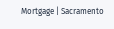Mortgage | Sacramento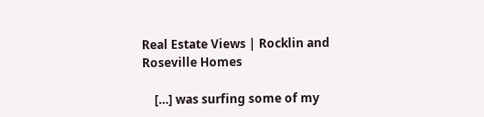Real Estate Views | Rocklin and Roseville Homes

    […] was surfing some of my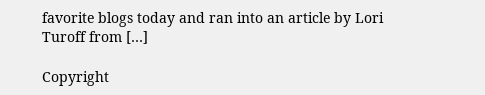favorite blogs today and ran into an article by Lori Turoff from […]

Copyright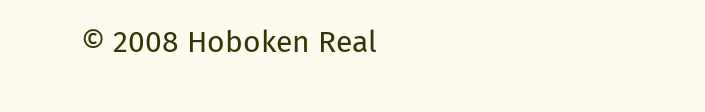© 2008 Hoboken Real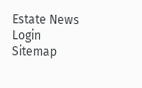Estate News     Login     Sitemap